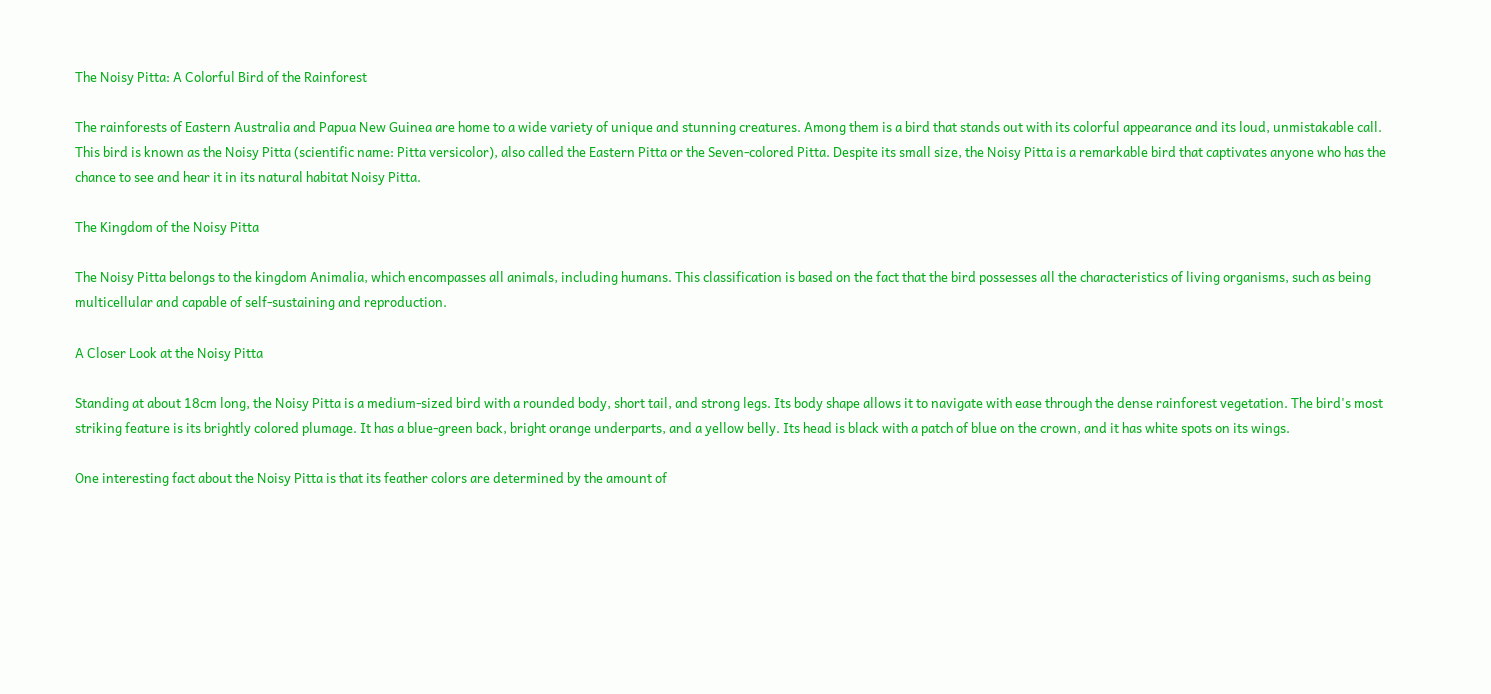The Noisy Pitta: A Colorful Bird of the Rainforest

The rainforests of Eastern Australia and Papua New Guinea are home to a wide variety of unique and stunning creatures. Among them is a bird that stands out with its colorful appearance and its loud, unmistakable call. This bird is known as the Noisy Pitta (scientific name: Pitta versicolor), also called the Eastern Pitta or the Seven-colored Pitta. Despite its small size, the Noisy Pitta is a remarkable bird that captivates anyone who has the chance to see and hear it in its natural habitat Noisy Pitta.

The Kingdom of the Noisy Pitta

The Noisy Pitta belongs to the kingdom Animalia, which encompasses all animals, including humans. This classification is based on the fact that the bird possesses all the characteristics of living organisms, such as being multicellular and capable of self-sustaining and reproduction.

A Closer Look at the Noisy Pitta

Standing at about 18cm long, the Noisy Pitta is a medium-sized bird with a rounded body, short tail, and strong legs. Its body shape allows it to navigate with ease through the dense rainforest vegetation. The bird's most striking feature is its brightly colored plumage. It has a blue-green back, bright orange underparts, and a yellow belly. Its head is black with a patch of blue on the crown, and it has white spots on its wings.

One interesting fact about the Noisy Pitta is that its feather colors are determined by the amount of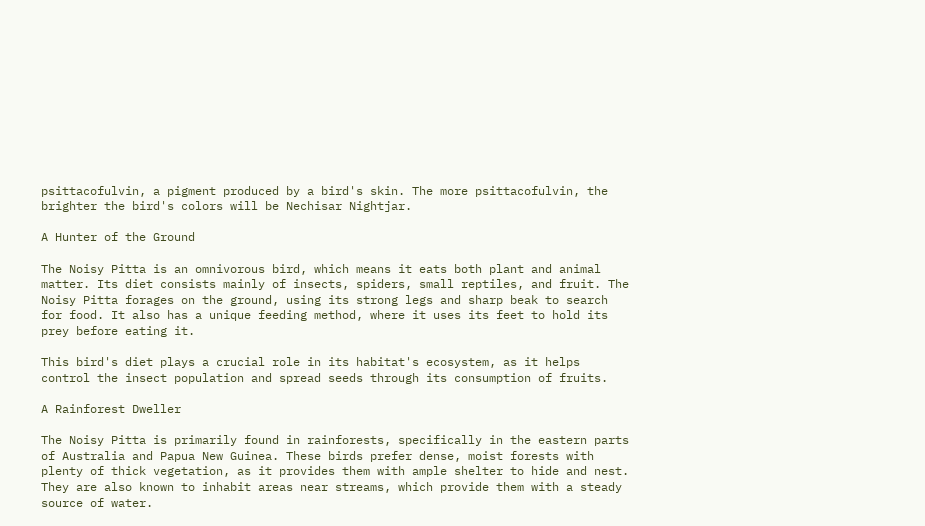psittacofulvin, a pigment produced by a bird's skin. The more psittacofulvin, the brighter the bird's colors will be Nechisar Nightjar.

A Hunter of the Ground

The Noisy Pitta is an omnivorous bird, which means it eats both plant and animal matter. Its diet consists mainly of insects, spiders, small reptiles, and fruit. The Noisy Pitta forages on the ground, using its strong legs and sharp beak to search for food. It also has a unique feeding method, where it uses its feet to hold its prey before eating it.

This bird's diet plays a crucial role in its habitat's ecosystem, as it helps control the insect population and spread seeds through its consumption of fruits.

A Rainforest Dweller

The Noisy Pitta is primarily found in rainforests, specifically in the eastern parts of Australia and Papua New Guinea. These birds prefer dense, moist forests with plenty of thick vegetation, as it provides them with ample shelter to hide and nest. They are also known to inhabit areas near streams, which provide them with a steady source of water.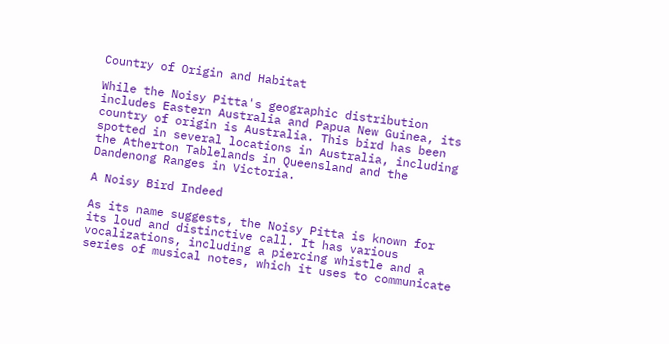Country of Origin and Habitat

While the Noisy Pitta's geographic distribution includes Eastern Australia and Papua New Guinea, its country of origin is Australia. This bird has been spotted in several locations in Australia, including the Atherton Tablelands in Queensland and the Dandenong Ranges in Victoria.

A Noisy Bird Indeed

As its name suggests, the Noisy Pitta is known for its loud and distinctive call. It has various vocalizations, including a piercing whistle and a series of musical notes, which it uses to communicate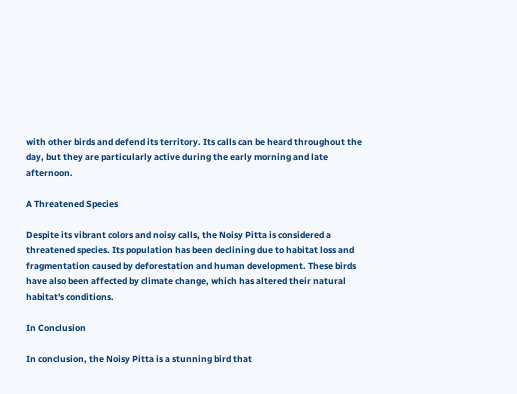with other birds and defend its territory. Its calls can be heard throughout the day, but they are particularly active during the early morning and late afternoon.

A Threatened Species

Despite its vibrant colors and noisy calls, the Noisy Pitta is considered a threatened species. Its population has been declining due to habitat loss and fragmentation caused by deforestation and human development. These birds have also been affected by climate change, which has altered their natural habitat's conditions.

In Conclusion

In conclusion, the Noisy Pitta is a stunning bird that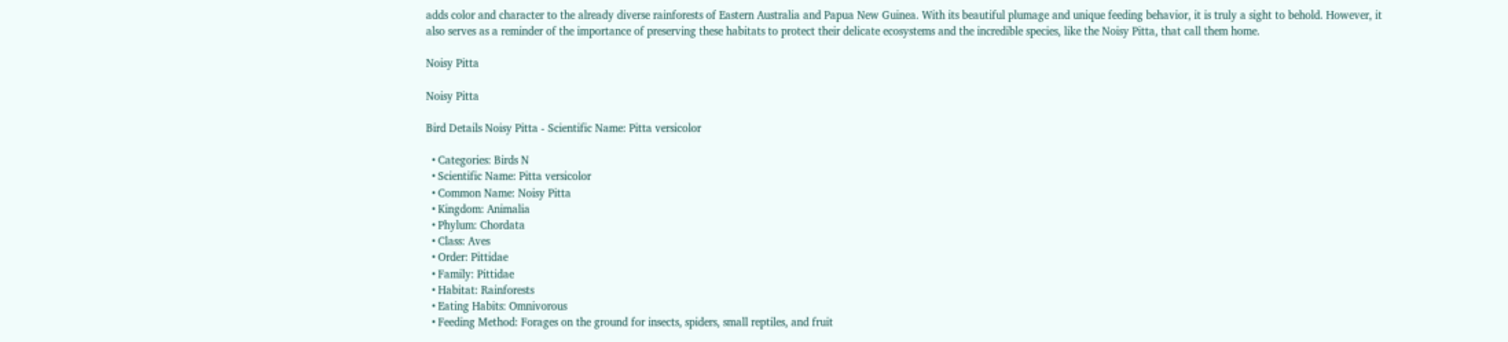adds color and character to the already diverse rainforests of Eastern Australia and Papua New Guinea. With its beautiful plumage and unique feeding behavior, it is truly a sight to behold. However, it also serves as a reminder of the importance of preserving these habitats to protect their delicate ecosystems and the incredible species, like the Noisy Pitta, that call them home.

Noisy Pitta

Noisy Pitta

Bird Details Noisy Pitta - Scientific Name: Pitta versicolor

  • Categories: Birds N
  • Scientific Name: Pitta versicolor
  • Common Name: Noisy Pitta
  • Kingdom: Animalia
  • Phylum: Chordata
  • Class: Aves
  • Order: Pittidae
  • Family: Pittidae
  • Habitat: Rainforests
  • Eating Habits: Omnivorous
  • Feeding Method: Forages on the ground for insects, spiders, small reptiles, and fruit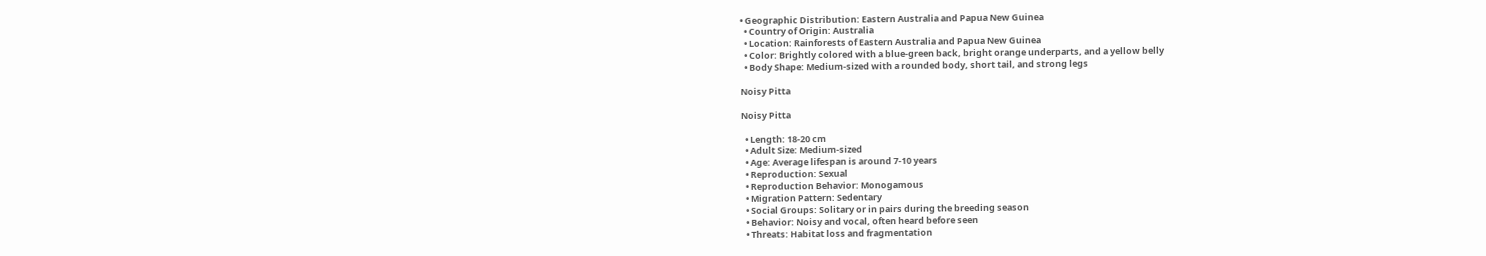• Geographic Distribution: Eastern Australia and Papua New Guinea
  • Country of Origin: Australia
  • Location: Rainforests of Eastern Australia and Papua New Guinea
  • Color: Brightly colored with a blue-green back, bright orange underparts, and a yellow belly
  • Body Shape: Medium-sized with a rounded body, short tail, and strong legs

Noisy Pitta

Noisy Pitta

  • Length: 18-20 cm
  • Adult Size: Medium-sized
  • Age: Average lifespan is around 7-10 years
  • Reproduction: Sexual
  • Reproduction Behavior: Monogamous
  • Migration Pattern: Sedentary
  • Social Groups: Solitary or in pairs during the breeding season
  • Behavior: Noisy and vocal, often heard before seen
  • Threats: Habitat loss and fragmentation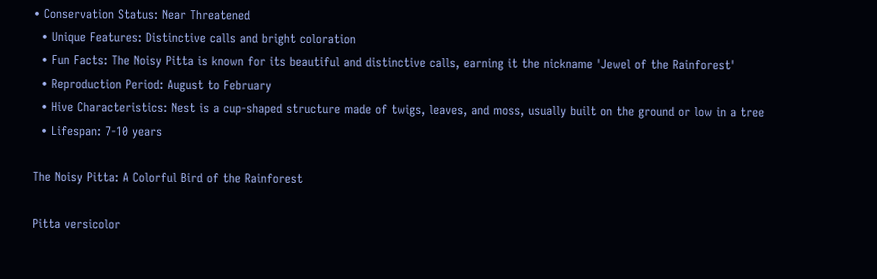• Conservation Status: Near Threatened
  • Unique Features: Distinctive calls and bright coloration
  • Fun Facts: The Noisy Pitta is known for its beautiful and distinctive calls, earning it the nickname 'Jewel of the Rainforest'
  • Reproduction Period: August to February
  • Hive Characteristics: Nest is a cup-shaped structure made of twigs, leaves, and moss, usually built on the ground or low in a tree
  • Lifespan: 7-10 years

The Noisy Pitta: A Colorful Bird of the Rainforest

Pitta versicolor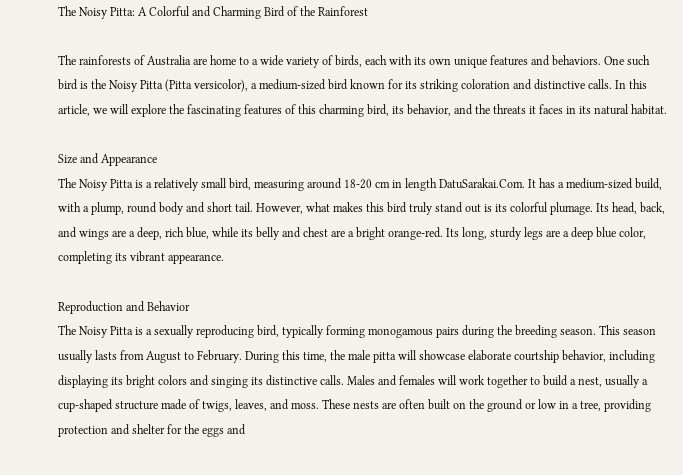The Noisy Pitta: A Colorful and Charming Bird of the Rainforest

The rainforests of Australia are home to a wide variety of birds, each with its own unique features and behaviors. One such bird is the Noisy Pitta (Pitta versicolor), a medium-sized bird known for its striking coloration and distinctive calls. In this article, we will explore the fascinating features of this charming bird, its behavior, and the threats it faces in its natural habitat.

Size and Appearance
The Noisy Pitta is a relatively small bird, measuring around 18-20 cm in length DatuSarakai.Com. It has a medium-sized build, with a plump, round body and short tail. However, what makes this bird truly stand out is its colorful plumage. Its head, back, and wings are a deep, rich blue, while its belly and chest are a bright orange-red. Its long, sturdy legs are a deep blue color, completing its vibrant appearance.

Reproduction and Behavior
The Noisy Pitta is a sexually reproducing bird, typically forming monogamous pairs during the breeding season. This season usually lasts from August to February. During this time, the male pitta will showcase elaborate courtship behavior, including displaying its bright colors and singing its distinctive calls. Males and females will work together to build a nest, usually a cup-shaped structure made of twigs, leaves, and moss. These nests are often built on the ground or low in a tree, providing protection and shelter for the eggs and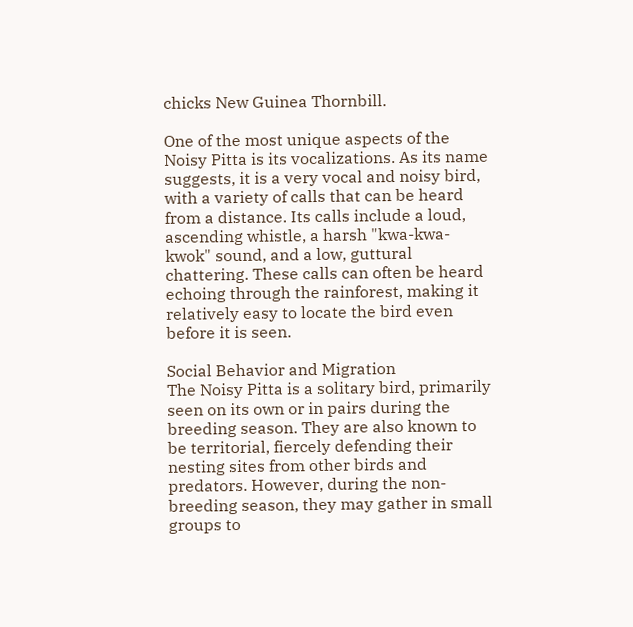chicks New Guinea Thornbill.

One of the most unique aspects of the Noisy Pitta is its vocalizations. As its name suggests, it is a very vocal and noisy bird, with a variety of calls that can be heard from a distance. Its calls include a loud, ascending whistle, a harsh "kwa-kwa-kwok" sound, and a low, guttural chattering. These calls can often be heard echoing through the rainforest, making it relatively easy to locate the bird even before it is seen.

Social Behavior and Migration
The Noisy Pitta is a solitary bird, primarily seen on its own or in pairs during the breeding season. They are also known to be territorial, fiercely defending their nesting sites from other birds and predators. However, during the non-breeding season, they may gather in small groups to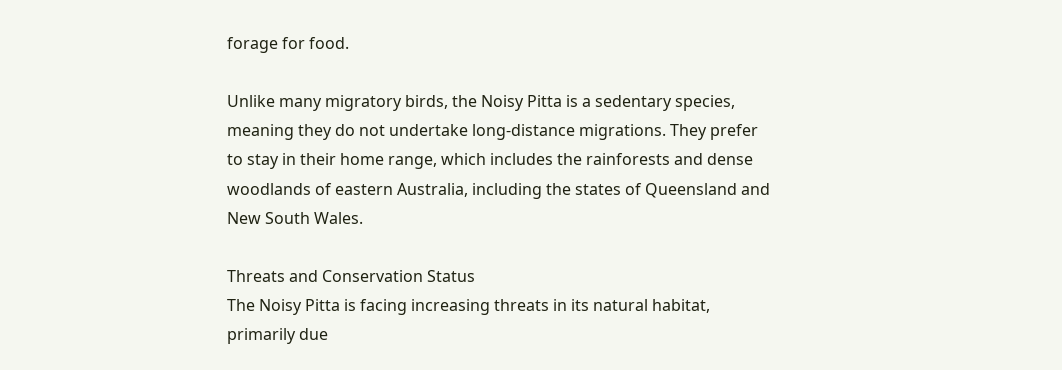forage for food.

Unlike many migratory birds, the Noisy Pitta is a sedentary species, meaning they do not undertake long-distance migrations. They prefer to stay in their home range, which includes the rainforests and dense woodlands of eastern Australia, including the states of Queensland and New South Wales.

Threats and Conservation Status
The Noisy Pitta is facing increasing threats in its natural habitat, primarily due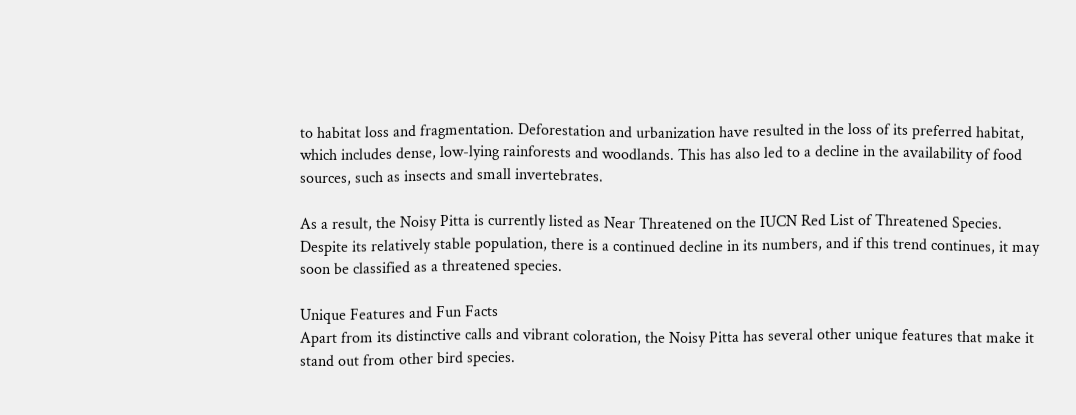to habitat loss and fragmentation. Deforestation and urbanization have resulted in the loss of its preferred habitat, which includes dense, low-lying rainforests and woodlands. This has also led to a decline in the availability of food sources, such as insects and small invertebrates.

As a result, the Noisy Pitta is currently listed as Near Threatened on the IUCN Red List of Threatened Species. Despite its relatively stable population, there is a continued decline in its numbers, and if this trend continues, it may soon be classified as a threatened species.

Unique Features and Fun Facts
Apart from its distinctive calls and vibrant coloration, the Noisy Pitta has several other unique features that make it stand out from other bird species.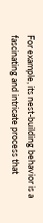For example, its nest-building behavior is a fascinating and intricate process that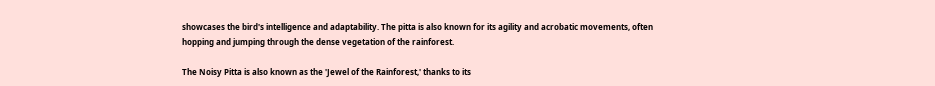showcases the bird's intelligence and adaptability. The pitta is also known for its agility and acrobatic movements, often hopping and jumping through the dense vegetation of the rainforest.

The Noisy Pitta is also known as the 'Jewel of the Rainforest,' thanks to its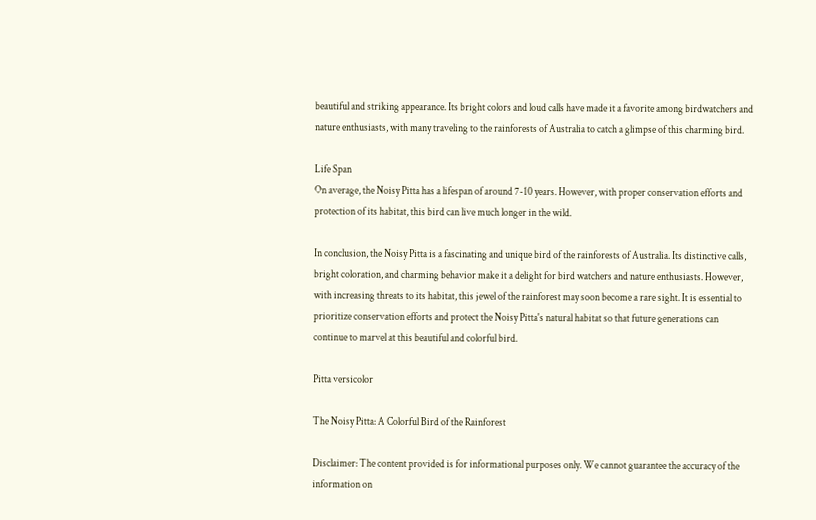beautiful and striking appearance. Its bright colors and loud calls have made it a favorite among birdwatchers and nature enthusiasts, with many traveling to the rainforests of Australia to catch a glimpse of this charming bird.

Life Span
On average, the Noisy Pitta has a lifespan of around 7-10 years. However, with proper conservation efforts and protection of its habitat, this bird can live much longer in the wild.

In conclusion, the Noisy Pitta is a fascinating and unique bird of the rainforests of Australia. Its distinctive calls, bright coloration, and charming behavior make it a delight for bird watchers and nature enthusiasts. However, with increasing threats to its habitat, this jewel of the rainforest may soon become a rare sight. It is essential to prioritize conservation efforts and protect the Noisy Pitta's natural habitat so that future generations can continue to marvel at this beautiful and colorful bird.

Pitta versicolor

The Noisy Pitta: A Colorful Bird of the Rainforest

Disclaimer: The content provided is for informational purposes only. We cannot guarantee the accuracy of the information on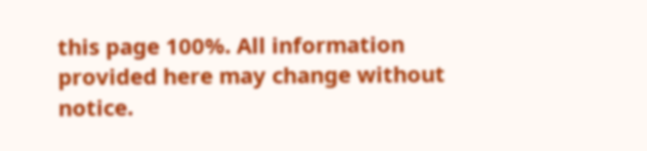this page 100%. All information provided here may change without notice.